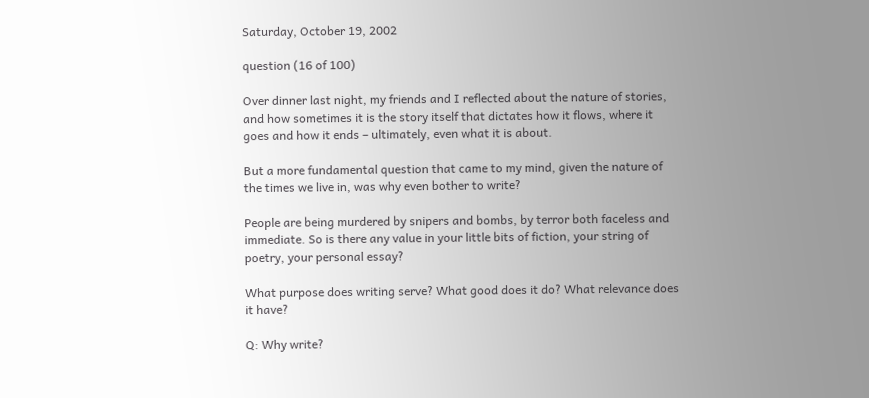Saturday, October 19, 2002

question (16 of 100)

Over dinner last night, my friends and I reflected about the nature of stories, and how sometimes it is the story itself that dictates how it flows, where it goes and how it ends – ultimately, even what it is about.

But a more fundamental question that came to my mind, given the nature of the times we live in, was why even bother to write?

People are being murdered by snipers and bombs, by terror both faceless and immediate. So is there any value in your little bits of fiction, your string of poetry, your personal essay?

What purpose does writing serve? What good does it do? What relevance does it have?

Q: Why write?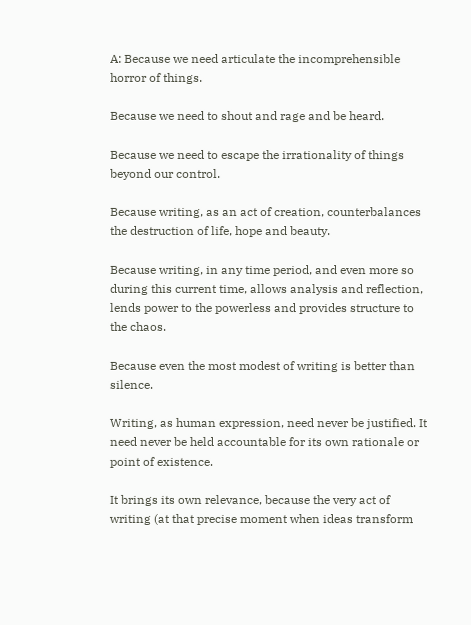A: Because we need articulate the incomprehensible horror of things.

Because we need to shout and rage and be heard.

Because we need to escape the irrationality of things beyond our control.

Because writing, as an act of creation, counterbalances the destruction of life, hope and beauty.

Because writing, in any time period, and even more so during this current time, allows analysis and reflection, lends power to the powerless and provides structure to the chaos.

Because even the most modest of writing is better than silence.

Writing, as human expression, need never be justified. It need never be held accountable for its own rationale or point of existence.

It brings its own relevance, because the very act of writing (at that precise moment when ideas transform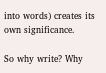into words) creates its own significance.

So why write? Why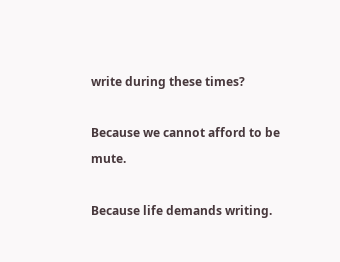write during these times?

Because we cannot afford to be mute.

Because life demands writing.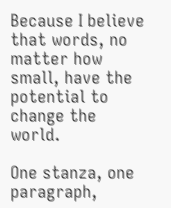Because I believe that words, no matter how small, have the potential to change the world.

One stanza, one paragraph,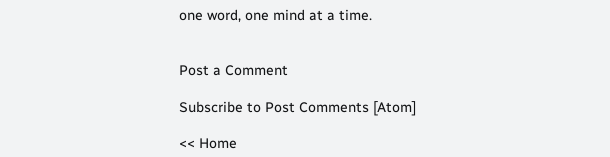one word, one mind at a time.


Post a Comment

Subscribe to Post Comments [Atom]

<< Home